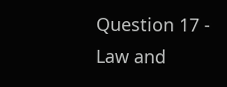Question 17 - Law and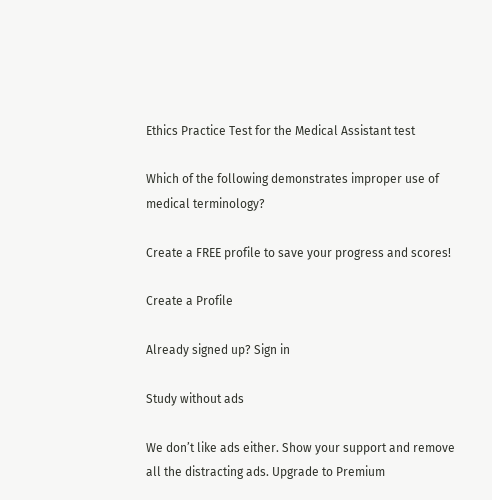Ethics Practice Test for the Medical Assistant test

Which of the following demonstrates improper use of medical terminology?

Create a FREE profile to save your progress and scores!

Create a Profile

Already signed up? Sign in

Study without ads

We don’t like ads either. Show your support and remove all the distracting ads. Upgrade to Premium